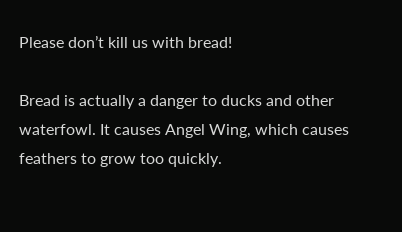Please don’t kill us with bread!

Bread is actually a danger to ducks and other waterfowl. It causes Angel Wing, which causes feathers to grow too quickly.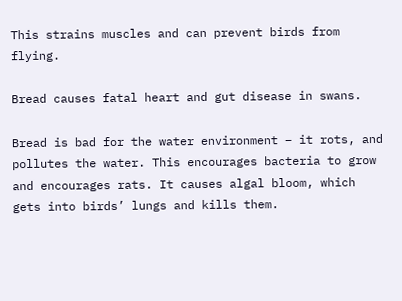This strains muscles and can prevent birds from flying.

Bread causes fatal heart and gut disease in swans.

Bread is bad for the water environment – it rots, and pollutes the water. This encourages bacteria to grow and encourages rats. It causes algal bloom, which gets into birds’ lungs and kills them.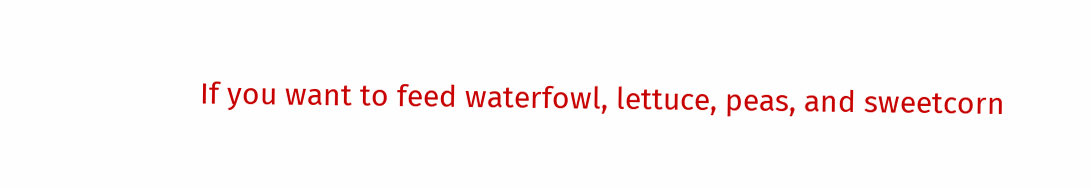If you want to feed waterfowl, lettuce, peas, and sweetcorn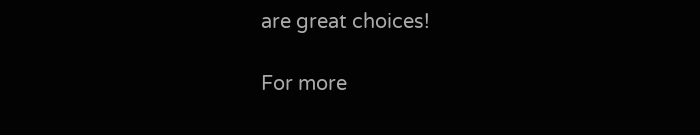are great choices!

For more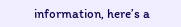information, here’s a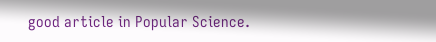good article in Popular Science.